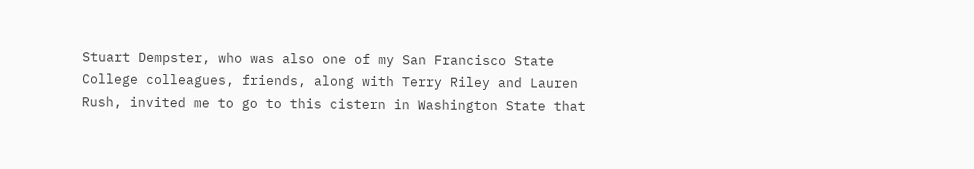Stuart Dempster, who was also one of my San Francisco State College colleagues, friends, along with Terry Riley and Lauren Rush, invited me to go to this cistern in Washington State that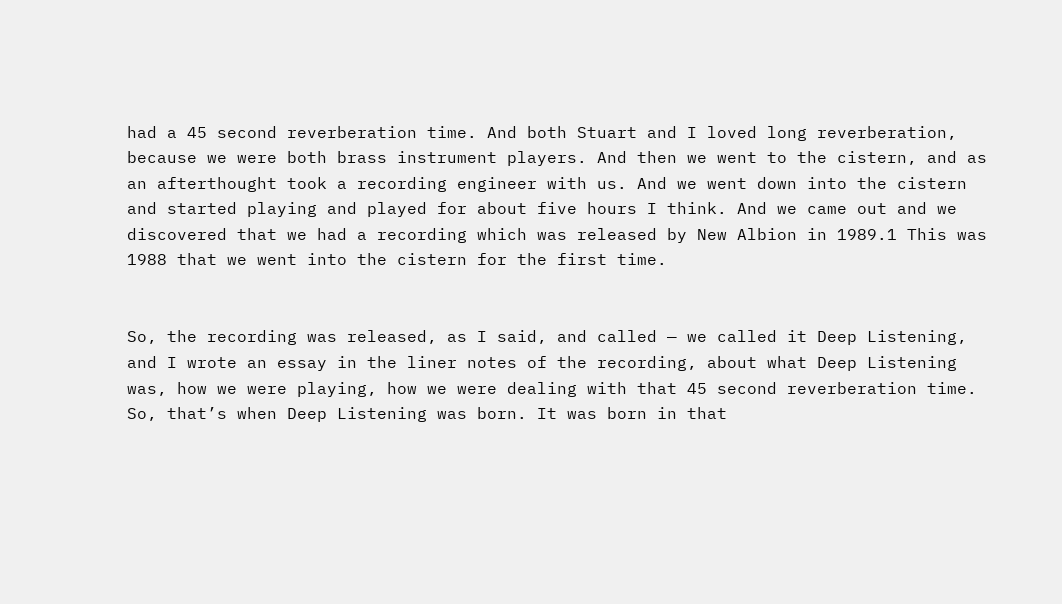had a 45 second reverberation time. And both Stuart and I loved long reverberation, because we were both brass instrument players. And then we went to the cistern, and as an afterthought took a recording engineer with us. And we went down into the cistern and started playing and played for about five hours I think. And we came out and we discovered that we had a recording which was released by New Albion in 1989.1 This was 1988 that we went into the cistern for the first time.


So, the recording was released, as I said, and called — we called it Deep Listening, and I wrote an essay in the liner notes of the recording, about what Deep Listening was, how we were playing, how we were dealing with that 45 second reverberation time. So, that’s when Deep Listening was born. It was born in that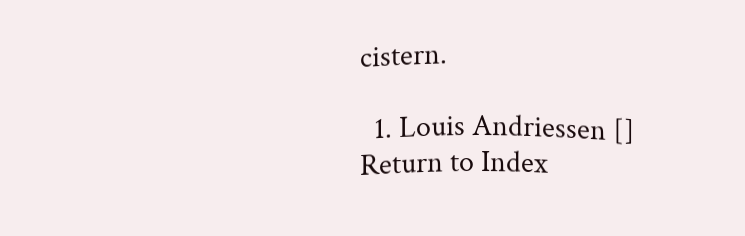cistern.

  1. Louis Andriessen []
Return to Index